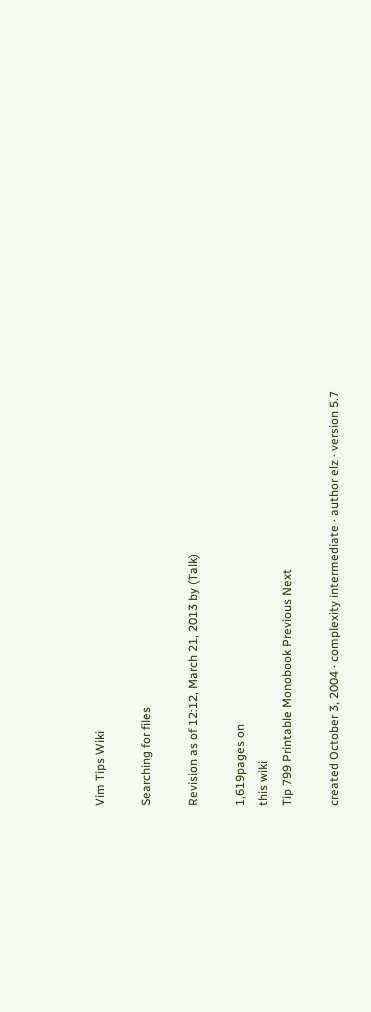Vim Tips Wiki

Searching for files

Revision as of 12:12, March 21, 2013 by (Talk)

1,619pages on
this wiki
Tip 799 Printable Monobook Previous Next

created October 3, 2004 · complexity intermediate · author elz · version 5.7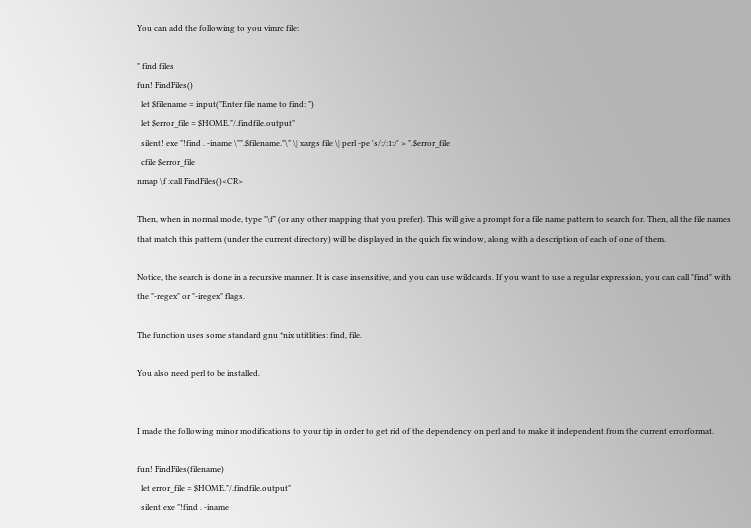You can add the following to you vimrc file:

" find files
fun! FindFiles()
  let $filename = input("Enter file name to find: ")
  let $error_file = $HOME."/.findfile.output"
  silent! exe "!find . -iname \"".$filename."\" \| xargs file \| perl -pe 's/:/:1:/' > ".$error_file
  cfile $error_file
nmap \f :call FindFiles()<CR>

Then, when in normal mode, type "\f" (or any other mapping that you prefer). This will give a prompt for a file name pattern to search for. Then, all the file names that match this pattern (under the current directory) will be displayed in the quich fix window, along with a description of each of one of them.

Notice, the search is done in a recursive manner. It is case insensitive, and you can use wildcards. If you want to use a regular expression, you can call "find" with the "-regex" or "-iregex" flags.

The function uses some standard gnu *nix utitlities: find, file.

You also need perl to be installed.


I made the following minor modifications to your tip in order to get rid of the dependency on perl and to make it independent from the current errorformat.

fun! FindFiles(filename)
  let error_file = $HOME."/.findfile.output"
  silent exe "!find . -iname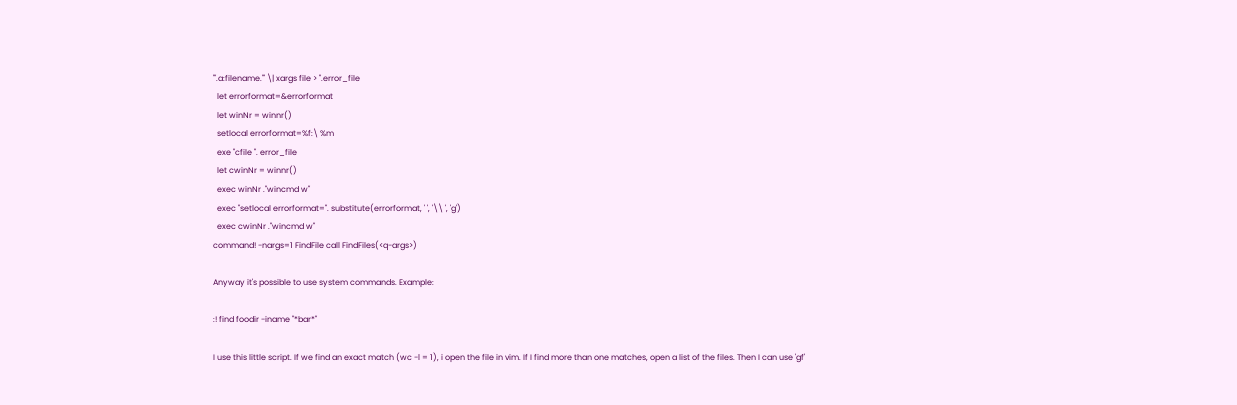'".a:filename."' \| xargs file > ".error_file
  let errorformat=&errorformat
  let winNr = winnr()
  setlocal errorformat=%f:\ %m
  exe "cfile ". error_file
  let cwinNr = winnr()
  exec winNr ."wincmd w"
  exec "setlocal errorformat=". substitute(errorformat, ' ', '\\ ', 'g')
  exec cwinNr ."wincmd w"
command! -nargs=1 FindFile call FindFiles(<q-args>)

Anyway it's possible to use system commands. Example:

:! find foodir -iname "*bar*"

I use this little script. If we find an exact match (wc -l = 1), i open the file in vim. If I find more than one matches, open a list of the files. Then I can use 'gf'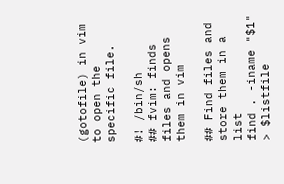(gotofile) in vim to open the specific file.

#! /bin/sh
## fvim: finds files and opens them in vim

## Find files and store them in a list
find . -iname "$1" > $listfile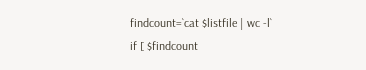findcount=`cat $listfile | wc -l`
if [ $findcount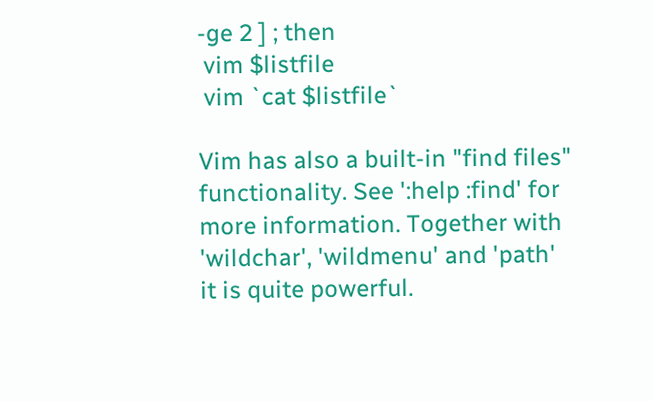-ge 2 ] ; then
 vim $listfile
 vim `cat $listfile`

Vim has also a built-in "find files" functionality. See ':help :find' for more information. Together with 'wildchar', 'wildmenu' and 'path' it is quite powerful.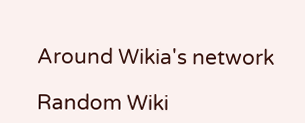Around Wikia's network

Random Wiki